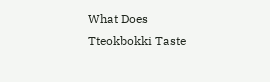What Does Tteokbokki Taste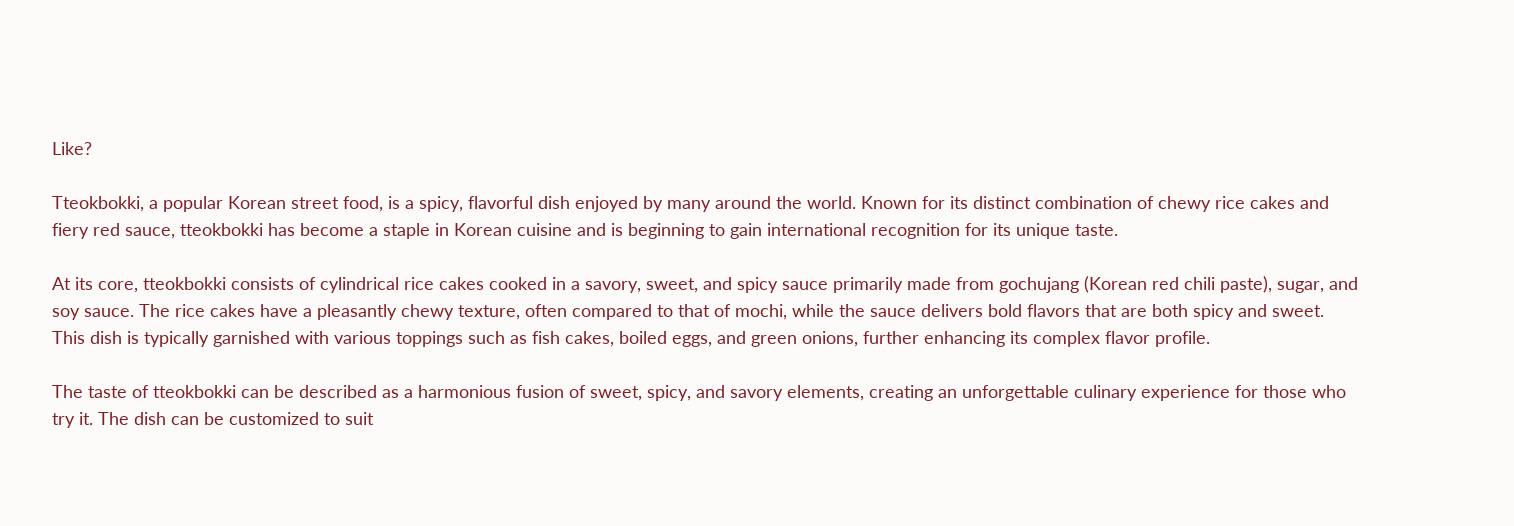Like?

Tteokbokki, a popular Korean street food, is a spicy, flavorful dish enjoyed by many around the world. Known for its distinct combination of chewy rice cakes and fiery red sauce, tteokbokki has become a staple in Korean cuisine and is beginning to gain international recognition for its unique taste.

At its core, tteokbokki consists of cylindrical rice cakes cooked in a savory, sweet, and spicy sauce primarily made from gochujang (Korean red chili paste), sugar, and soy sauce. The rice cakes have a pleasantly chewy texture, often compared to that of mochi, while the sauce delivers bold flavors that are both spicy and sweet. This dish is typically garnished with various toppings such as fish cakes, boiled eggs, and green onions, further enhancing its complex flavor profile.

The taste of tteokbokki can be described as a harmonious fusion of sweet, spicy, and savory elements, creating an unforgettable culinary experience for those who try it. The dish can be customized to suit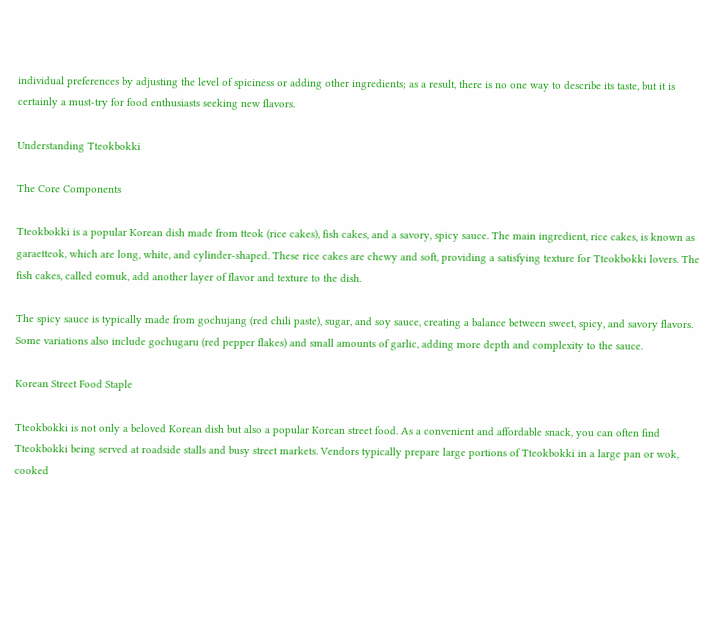individual preferences by adjusting the level of spiciness or adding other ingredients; as a result, there is no one way to describe its taste, but it is certainly a must-try for food enthusiasts seeking new flavors.

Understanding Tteokbokki

The Core Components

Tteokbokki is a popular Korean dish made from tteok (rice cakes), fish cakes, and a savory, spicy sauce. The main ingredient, rice cakes, is known as garaetteok, which are long, white, and cylinder-shaped. These rice cakes are chewy and soft, providing a satisfying texture for Tteokbokki lovers. The fish cakes, called eomuk, add another layer of flavor and texture to the dish.

The spicy sauce is typically made from gochujang (red chili paste), sugar, and soy sauce, creating a balance between sweet, spicy, and savory flavors. Some variations also include gochugaru (red pepper flakes) and small amounts of garlic, adding more depth and complexity to the sauce.

Korean Street Food Staple

Tteokbokki is not only a beloved Korean dish but also a popular Korean street food. As a convenient and affordable snack, you can often find Tteokbokki being served at roadside stalls and busy street markets. Vendors typically prepare large portions of Tteokbokki in a large pan or wok, cooked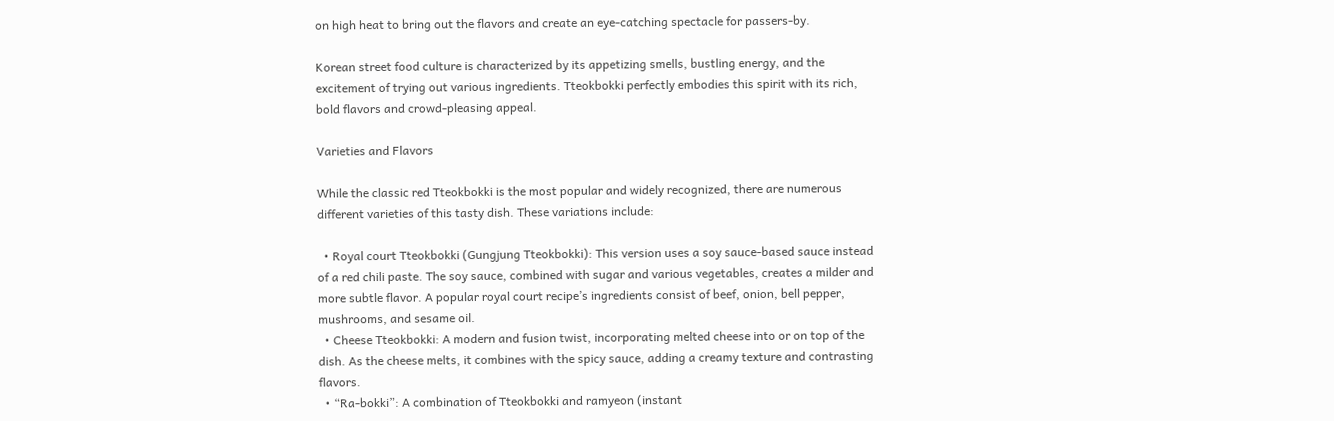on high heat to bring out the flavors and create an eye-catching spectacle for passers-by.

Korean street food culture is characterized by its appetizing smells, bustling energy, and the excitement of trying out various ingredients. Tteokbokki perfectly embodies this spirit with its rich, bold flavors and crowd-pleasing appeal.

Varieties and Flavors

While the classic red Tteokbokki is the most popular and widely recognized, there are numerous different varieties of this tasty dish. These variations include:

  • Royal court Tteokbokki (Gungjung Tteokbokki): This version uses a soy sauce-based sauce instead of a red chili paste. The soy sauce, combined with sugar and various vegetables, creates a milder and more subtle flavor. A popular royal court recipe’s ingredients consist of beef, onion, bell pepper, mushrooms, and sesame oil.
  • Cheese Tteokbokki: A modern and fusion twist, incorporating melted cheese into or on top of the dish. As the cheese melts, it combines with the spicy sauce, adding a creamy texture and contrasting flavors.
  • “Ra-bokki”: A combination of Tteokbokki and ramyeon (instant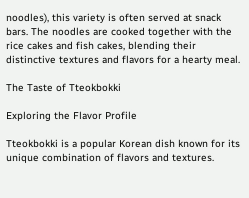noodles), this variety is often served at snack bars. The noodles are cooked together with the rice cakes and fish cakes, blending their distinctive textures and flavors for a hearty meal.

The Taste of Tteokbokki

Exploring the Flavor Profile

Tteokbokki is a popular Korean dish known for its unique combination of flavors and textures.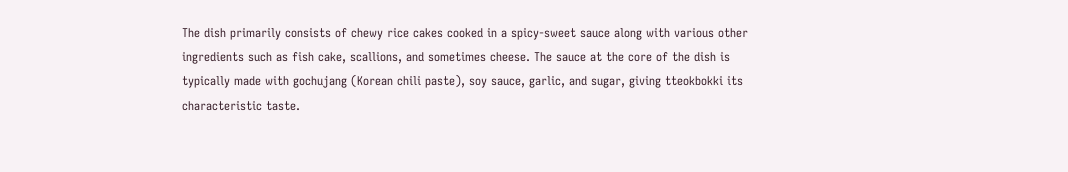The dish primarily consists of chewy rice cakes cooked in a spicy-sweet sauce along with various other ingredients such as fish cake, scallions, and sometimes cheese. The sauce at the core of the dish is typically made with gochujang (Korean chili paste), soy sauce, garlic, and sugar, giving tteokbokki its characteristic taste.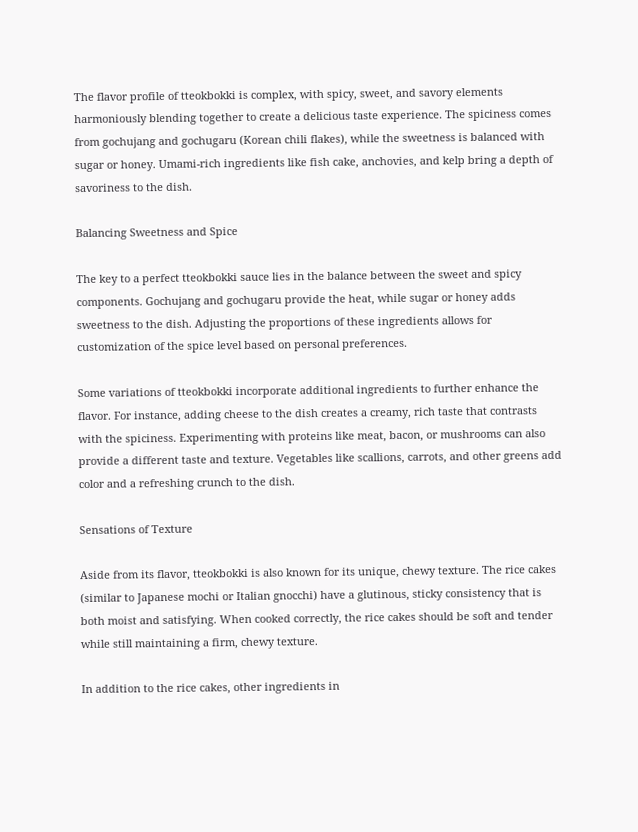The flavor profile of tteokbokki is complex, with spicy, sweet, and savory elements harmoniously blending together to create a delicious taste experience. The spiciness comes from gochujang and gochugaru (Korean chili flakes), while the sweetness is balanced with sugar or honey. Umami-rich ingredients like fish cake, anchovies, and kelp bring a depth of savoriness to the dish.

Balancing Sweetness and Spice

The key to a perfect tteokbokki sauce lies in the balance between the sweet and spicy components. Gochujang and gochugaru provide the heat, while sugar or honey adds sweetness to the dish. Adjusting the proportions of these ingredients allows for customization of the spice level based on personal preferences.

Some variations of tteokbokki incorporate additional ingredients to further enhance the flavor. For instance, adding cheese to the dish creates a creamy, rich taste that contrasts with the spiciness. Experimenting with proteins like meat, bacon, or mushrooms can also provide a different taste and texture. Vegetables like scallions, carrots, and other greens add color and a refreshing crunch to the dish.

Sensations of Texture

Aside from its flavor, tteokbokki is also known for its unique, chewy texture. The rice cakes (similar to Japanese mochi or Italian gnocchi) have a glutinous, sticky consistency that is both moist and satisfying. When cooked correctly, the rice cakes should be soft and tender while still maintaining a firm, chewy texture.

In addition to the rice cakes, other ingredients in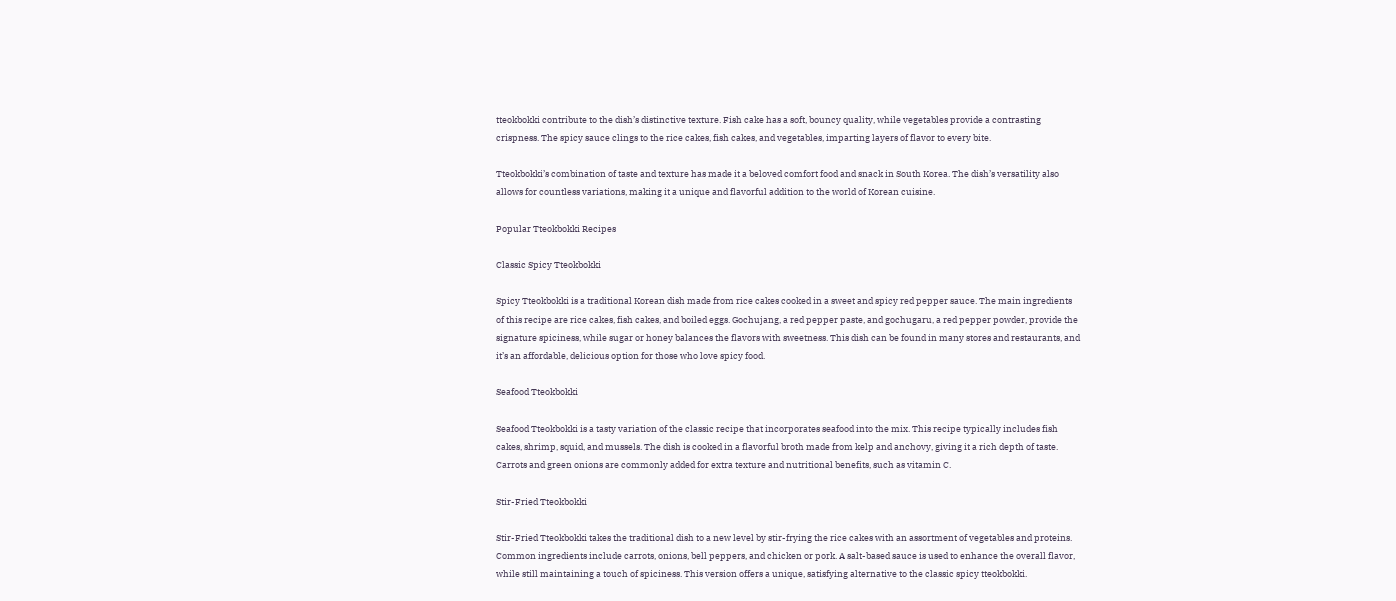tteokbokki contribute to the dish’s distinctive texture. Fish cake has a soft, bouncy quality, while vegetables provide a contrasting crispness. The spicy sauce clings to the rice cakes, fish cakes, and vegetables, imparting layers of flavor to every bite.

Tteokbokki’s combination of taste and texture has made it a beloved comfort food and snack in South Korea. The dish’s versatility also allows for countless variations, making it a unique and flavorful addition to the world of Korean cuisine.

Popular Tteokbokki Recipes

Classic Spicy Tteokbokki

Spicy Tteokbokki is a traditional Korean dish made from rice cakes cooked in a sweet and spicy red pepper sauce. The main ingredients of this recipe are rice cakes, fish cakes, and boiled eggs. Gochujang, a red pepper paste, and gochugaru, a red pepper powder, provide the signature spiciness, while sugar or honey balances the flavors with sweetness. This dish can be found in many stores and restaurants, and it’s an affordable, delicious option for those who love spicy food.

Seafood Tteokbokki

Seafood Tteokbokki is a tasty variation of the classic recipe that incorporates seafood into the mix. This recipe typically includes fish cakes, shrimp, squid, and mussels. The dish is cooked in a flavorful broth made from kelp and anchovy, giving it a rich depth of taste. Carrots and green onions are commonly added for extra texture and nutritional benefits, such as vitamin C.

Stir-Fried Tteokbokki

Stir-Fried Tteokbokki takes the traditional dish to a new level by stir-frying the rice cakes with an assortment of vegetables and proteins. Common ingredients include carrots, onions, bell peppers, and chicken or pork. A salt-based sauce is used to enhance the overall flavor, while still maintaining a touch of spiciness. This version offers a unique, satisfying alternative to the classic spicy tteokbokki.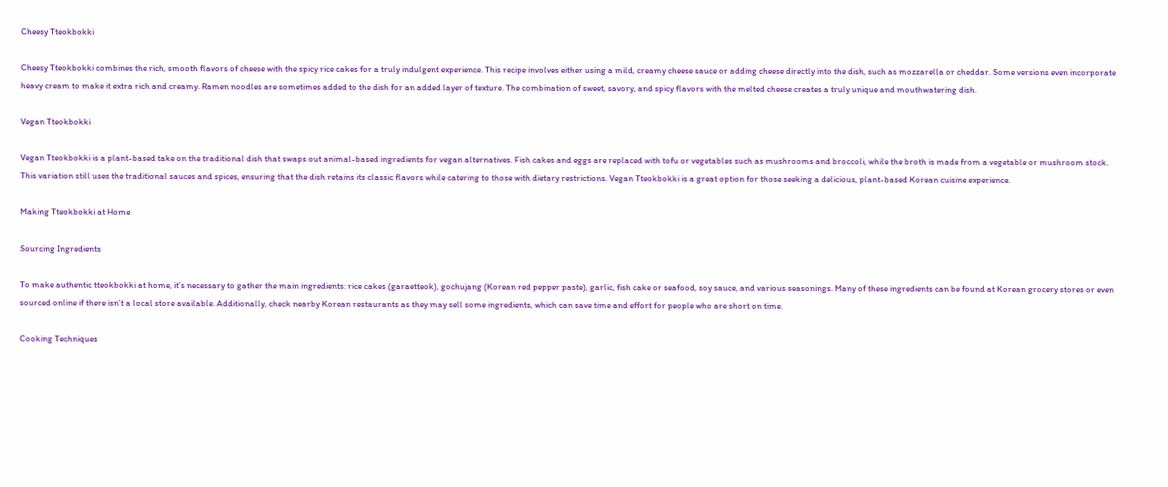Cheesy Tteokbokki

Cheesy Tteokbokki combines the rich, smooth flavors of cheese with the spicy rice cakes for a truly indulgent experience. This recipe involves either using a mild, creamy cheese sauce or adding cheese directly into the dish, such as mozzarella or cheddar. Some versions even incorporate heavy cream to make it extra rich and creamy. Ramen noodles are sometimes added to the dish for an added layer of texture. The combination of sweet, savory, and spicy flavors with the melted cheese creates a truly unique and mouthwatering dish.

Vegan Tteokbokki

Vegan Tteokbokki is a plant-based take on the traditional dish that swaps out animal-based ingredients for vegan alternatives. Fish cakes and eggs are replaced with tofu or vegetables such as mushrooms and broccoli, while the broth is made from a vegetable or mushroom stock. This variation still uses the traditional sauces and spices, ensuring that the dish retains its classic flavors while catering to those with dietary restrictions. Vegan Tteokbokki is a great option for those seeking a delicious, plant-based Korean cuisine experience.

Making Tteokbokki at Home

Sourcing Ingredients

To make authentic tteokbokki at home, it’s necessary to gather the main ingredients: rice cakes (garaetteok), gochujang (Korean red pepper paste), garlic, fish cake or seafood, soy sauce, and various seasonings. Many of these ingredients can be found at Korean grocery stores or even sourced online if there isn’t a local store available. Additionally, check nearby Korean restaurants as they may sell some ingredients, which can save time and effort for people who are short on time.

Cooking Techniques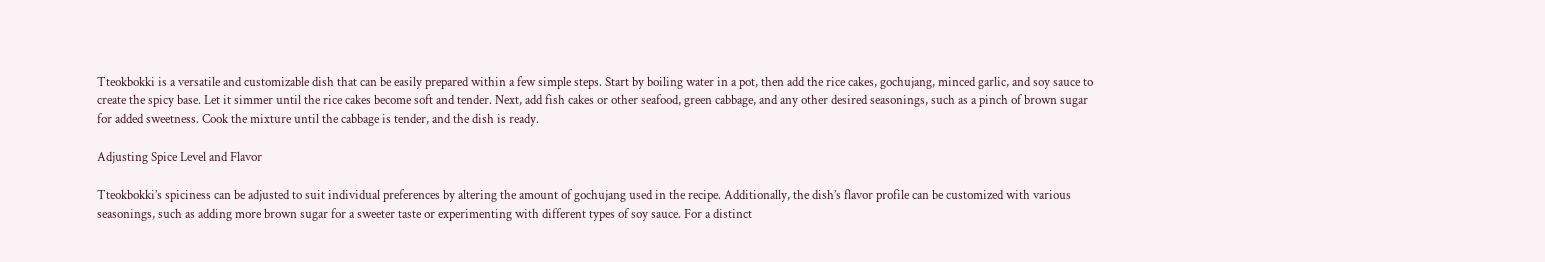Tteokbokki is a versatile and customizable dish that can be easily prepared within a few simple steps. Start by boiling water in a pot, then add the rice cakes, gochujang, minced garlic, and soy sauce to create the spicy base. Let it simmer until the rice cakes become soft and tender. Next, add fish cakes or other seafood, green cabbage, and any other desired seasonings, such as a pinch of brown sugar for added sweetness. Cook the mixture until the cabbage is tender, and the dish is ready.

Adjusting Spice Level and Flavor

Tteokbokki’s spiciness can be adjusted to suit individual preferences by altering the amount of gochujang used in the recipe. Additionally, the dish’s flavor profile can be customized with various seasonings, such as adding more brown sugar for a sweeter taste or experimenting with different types of soy sauce. For a distinct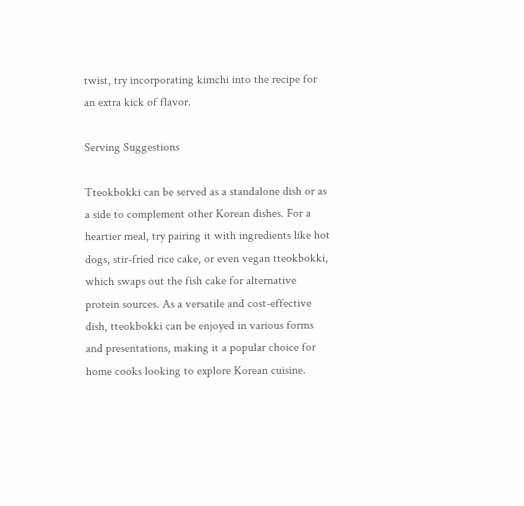twist, try incorporating kimchi into the recipe for an extra kick of flavor.

Serving Suggestions

Tteokbokki can be served as a standalone dish or as a side to complement other Korean dishes. For a heartier meal, try pairing it with ingredients like hot dogs, stir-fried rice cake, or even vegan tteokbokki, which swaps out the fish cake for alternative protein sources. As a versatile and cost-effective dish, tteokbokki can be enjoyed in various forms and presentations, making it a popular choice for home cooks looking to explore Korean cuisine.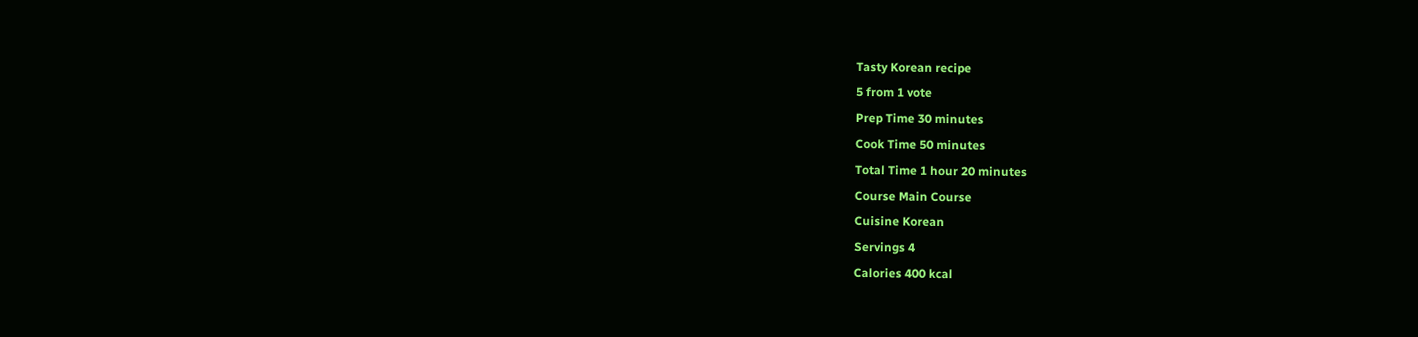Tasty Korean recipe
5 from 1 vote
Prep Time 30 minutes
Cook Time 50 minutes
Total Time 1 hour 20 minutes
Course Main Course
Cuisine Korean
Servings 4
Calories 400 kcal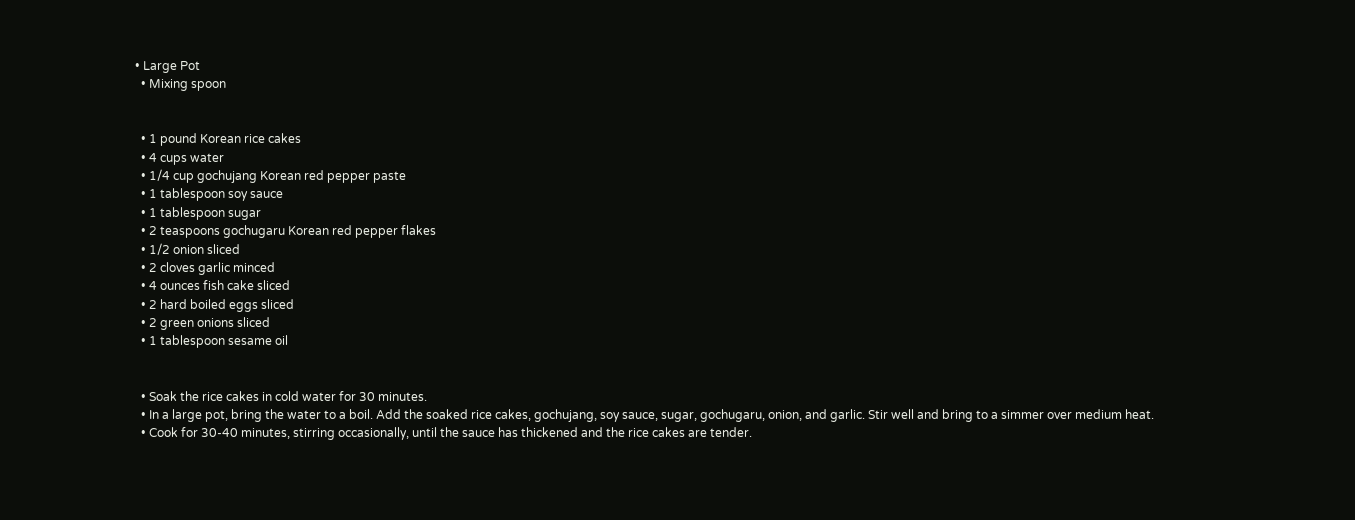• Large Pot
  • Mixing spoon


  • 1 pound Korean rice cakes
  • 4 cups water
  • 1/4 cup gochujang Korean red pepper paste
  • 1 tablespoon soy sauce
  • 1 tablespoon sugar
  • 2 teaspoons gochugaru Korean red pepper flakes
  • 1/2 onion sliced
  • 2 cloves garlic minced
  • 4 ounces fish cake sliced
  • 2 hard boiled eggs sliced
  • 2 green onions sliced
  • 1 tablespoon sesame oil


  • Soak the rice cakes in cold water for 30 minutes.
  • In a large pot, bring the water to a boil. Add the soaked rice cakes, gochujang, soy sauce, sugar, gochugaru, onion, and garlic. Stir well and bring to a simmer over medium heat.
  • Cook for 30-40 minutes, stirring occasionally, until the sauce has thickened and the rice cakes are tender.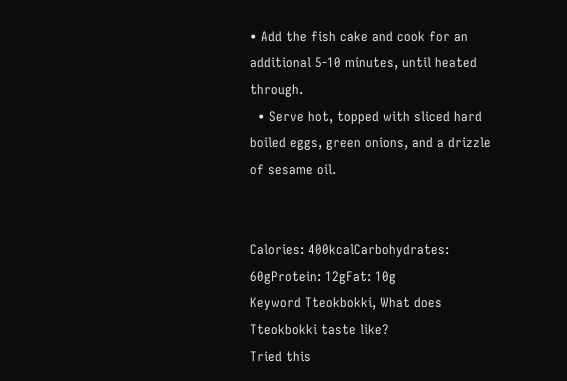• Add the fish cake and cook for an additional 5-10 minutes, until heated through.
  • Serve hot, topped with sliced hard boiled eggs, green onions, and a drizzle of sesame oil.


Calories: 400kcalCarbohydrates: 60gProtein: 12gFat: 10g
Keyword Tteokbokki, What does Tteokbokki taste like?
Tried this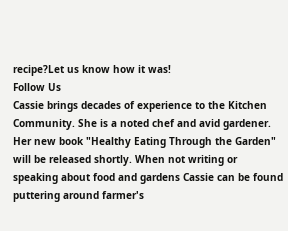recipe?Let us know how it was!
Follow Us
Cassie brings decades of experience to the Kitchen Community. She is a noted chef and avid gardener. Her new book "Healthy Eating Through the Garden" will be released shortly. When not writing or speaking about food and gardens Cassie can be found puttering around farmer's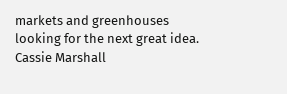markets and greenhouses looking for the next great idea.
Cassie Marshall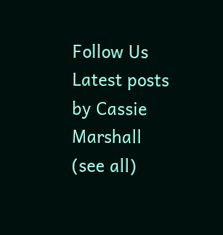Follow Us
Latest posts by Cassie Marshall (see all)